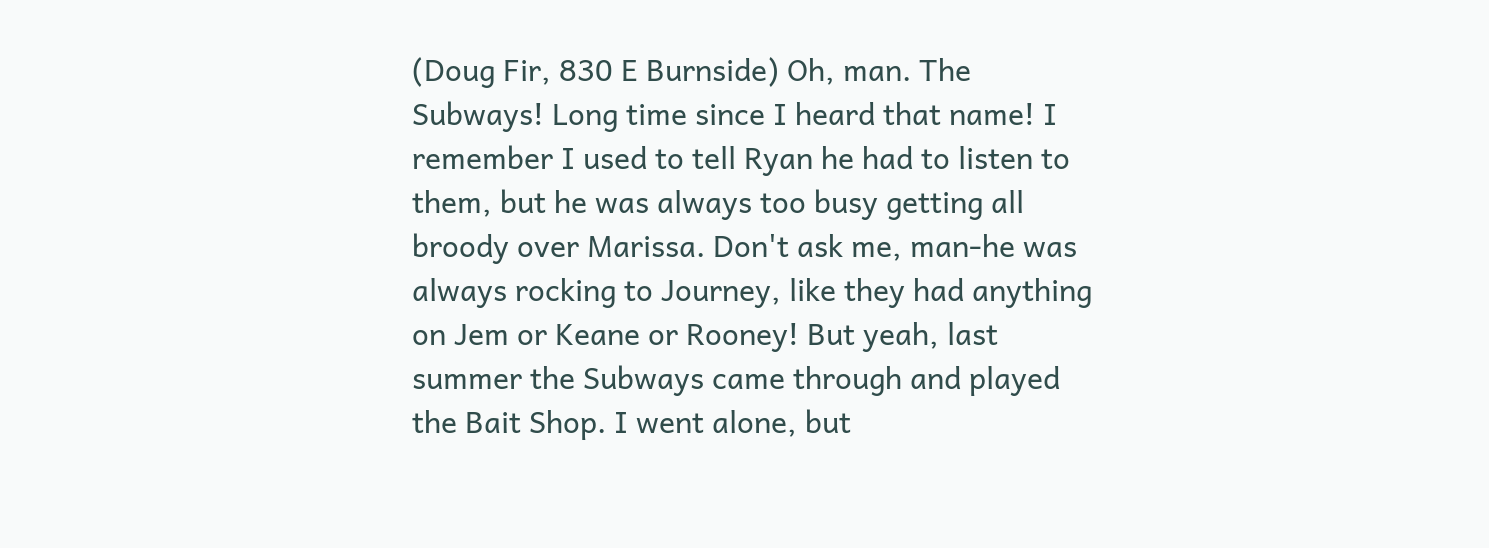(Doug Fir, 830 E Burnside) Oh, man. The Subways! Long time since I heard that name! I remember I used to tell Ryan he had to listen to them, but he was always too busy getting all broody over Marissa. Don't ask me, man-he was always rocking to Journey, like they had anything on Jem or Keane or Rooney! But yeah, last summer the Subways came through and played the Bait Shop. I went alone, but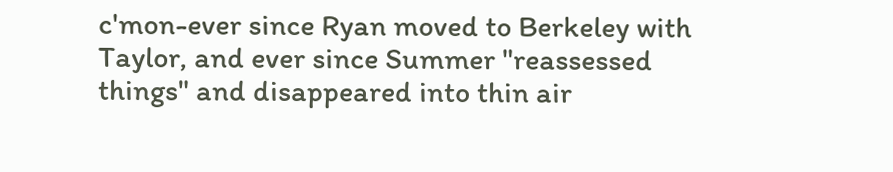c'mon-ever since Ryan moved to Berkeley with Taylor, and ever since Summer "reassessed things" and disappeared into thin air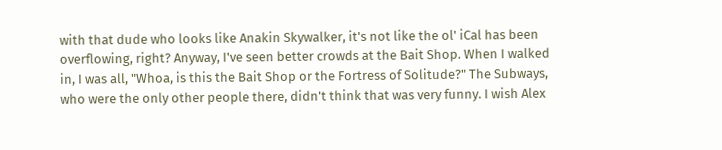with that dude who looks like Anakin Skywalker, it's not like the ol' iCal has been overflowing, right? Anyway, I've seen better crowds at the Bait Shop. When I walked in, I was all, "Whoa, is this the Bait Shop or the Fortress of Solitude?" The Subways, who were the only other people there, didn't think that was very funny. I wish Alex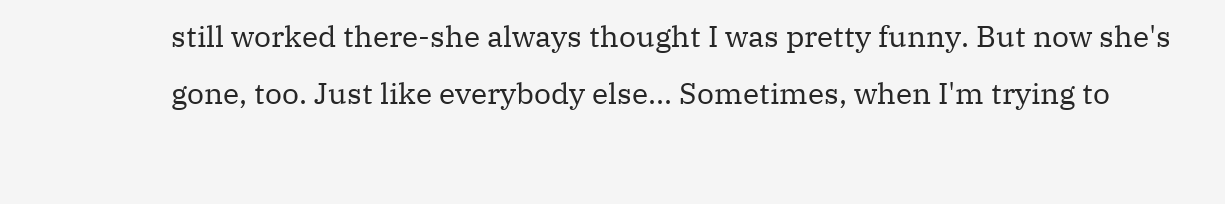still worked there-she always thought I was pretty funny. But now she's gone, too. Just like everybody else... Sometimes, when I'm trying to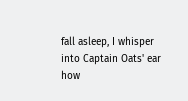fall asleep, I whisper into Captain Oats' ear how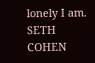lonely I am. SETH COHEN